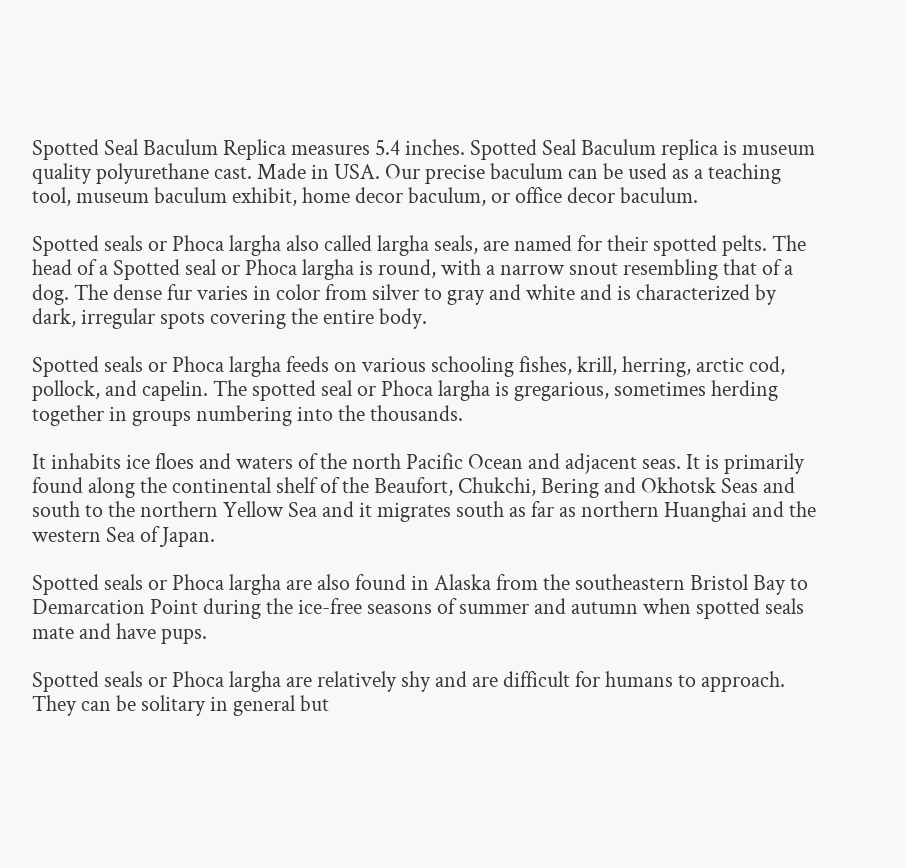Spotted Seal Baculum Replica measures 5.4 inches. Spotted Seal Baculum replica is museum quality polyurethane cast. Made in USA. Our precise baculum can be used as a teaching tool, museum baculum exhibit, home decor baculum, or office decor baculum.

Spotted seals or Phoca largha also called largha seals, are named for their spotted pelts. The head of a Spotted seal or Phoca largha is round, with a narrow snout resembling that of a dog. The dense fur varies in color from silver to gray and white and is characterized by dark, irregular spots covering the entire body.

Spotted seals or Phoca largha feeds on various schooling fishes, krill, herring, arctic cod, pollock, and capelin. The spotted seal or Phoca largha is gregarious, sometimes herding together in groups numbering into the thousands.

It inhabits ice floes and waters of the north Pacific Ocean and adjacent seas. It is primarily found along the continental shelf of the Beaufort, Chukchi, Bering and Okhotsk Seas and south to the northern Yellow Sea and it migrates south as far as northern Huanghai and the western Sea of Japan.

Spotted seals or Phoca largha are also found in Alaska from the southeastern Bristol Bay to Demarcation Point during the ice-free seasons of summer and autumn when spotted seals mate and have pups.

Spotted seals or Phoca largha are relatively shy and are difficult for humans to approach. They can be solitary in general but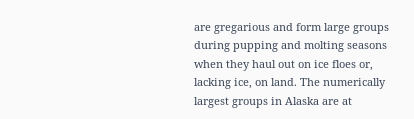are gregarious and form large groups during pupping and molting seasons when they haul out on ice floes or, lacking ice, on land. The numerically largest groups in Alaska are at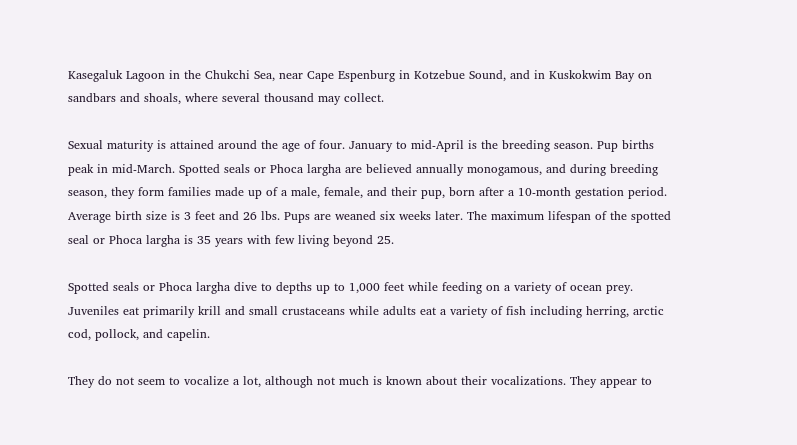Kasegaluk Lagoon in the Chukchi Sea, near Cape Espenburg in Kotzebue Sound, and in Kuskokwim Bay on sandbars and shoals, where several thousand may collect.

Sexual maturity is attained around the age of four. January to mid-April is the breeding season. Pup births peak in mid-March. Spotted seals or Phoca largha are believed annually monogamous, and during breeding season, they form families made up of a male, female, and their pup, born after a 10-month gestation period. Average birth size is 3 feet and 26 lbs. Pups are weaned six weeks later. The maximum lifespan of the spotted seal or Phoca largha is 35 years with few living beyond 25.

Spotted seals or Phoca largha dive to depths up to 1,000 feet while feeding on a variety of ocean prey. Juveniles eat primarily krill and small crustaceans while adults eat a variety of fish including herring, arctic cod, pollock, and capelin.

They do not seem to vocalize a lot, although not much is known about their vocalizations. They appear to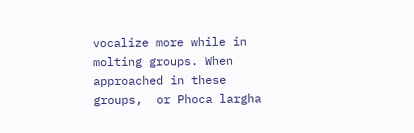vocalize more while in molting groups. When approached in these groups,  or Phoca largha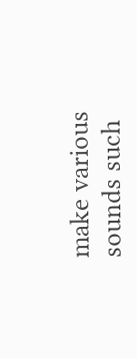make various sounds such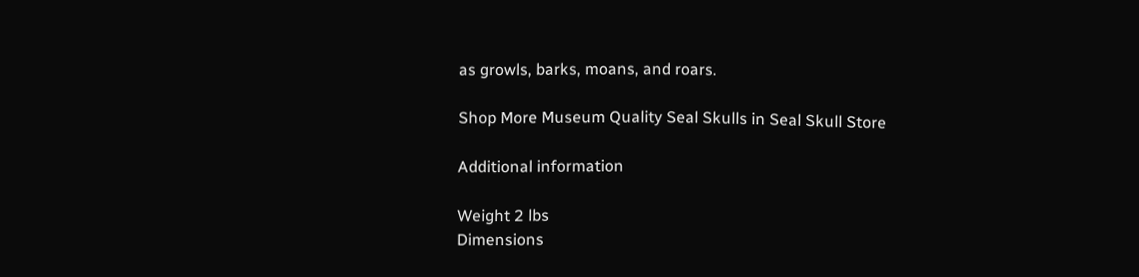as growls, barks, moans, and roars.

Shop More Museum Quality Seal Skulls in Seal Skull Store

Additional information

Weight 2 lbs
Dimensions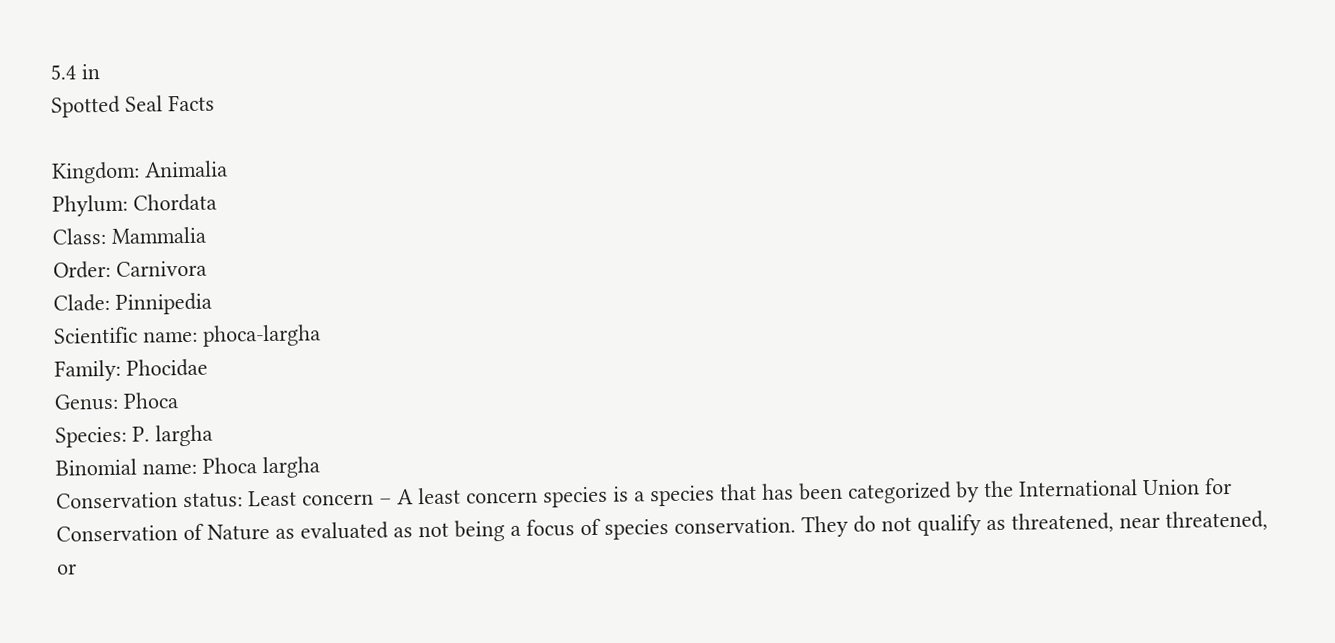5.4 in
Spotted Seal Facts

Kingdom: Animalia
Phylum: Chordata
Class: Mammalia
Order: Carnivora
Clade: Pinnipedia
Scientific name: phoca-largha
Family: Phocidae
Genus: Phoca
Species: P. largha
Binomial name: Phoca largha
Conservation status: Least concern – A least concern species is a species that has been categorized by the International Union for Conservation of Nature as evaluated as not being a focus of species conservation. They do not qualify as threatened, near threatened, or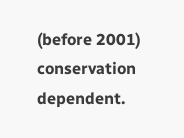(before 2001) conservation dependent.